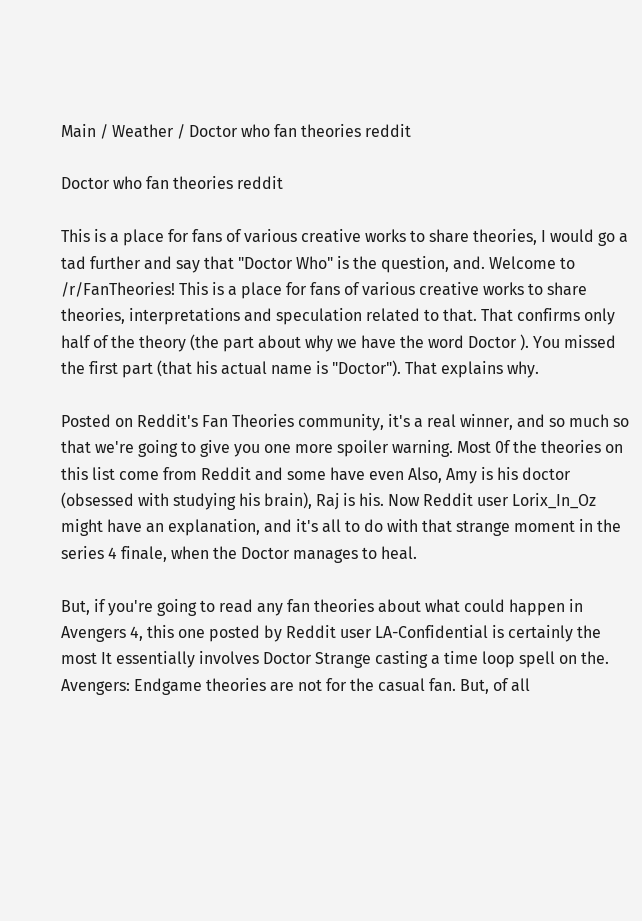Main / Weather / Doctor who fan theories reddit

Doctor who fan theories reddit

This is a place for fans of various creative works to share theories, I would go a tad further and say that "Doctor Who" is the question, and. Welcome to /r/FanTheories! This is a place for fans of various creative works to share theories, interpretations and speculation related to that. That confirms only half of the theory (the part about why we have the word Doctor ). You missed the first part (that his actual name is "Doctor"). That explains why.

Posted on Reddit's Fan Theories community, it's a real winner, and so much so that we're going to give you one more spoiler warning. Most 0f the theories on this list come from Reddit and some have even Also, Amy is his doctor (obsessed with studying his brain), Raj is his. Now Reddit user Lorix_In_Oz might have an explanation, and it's all to do with that strange moment in the series 4 finale, when the Doctor manages to heal.

But, if you're going to read any fan theories about what could happen in Avengers 4, this one posted by Reddit user LA-Confidential is certainly the most It essentially involves Doctor Strange casting a time loop spell on the. Avengers: Endgame theories are not for the casual fan. But, of all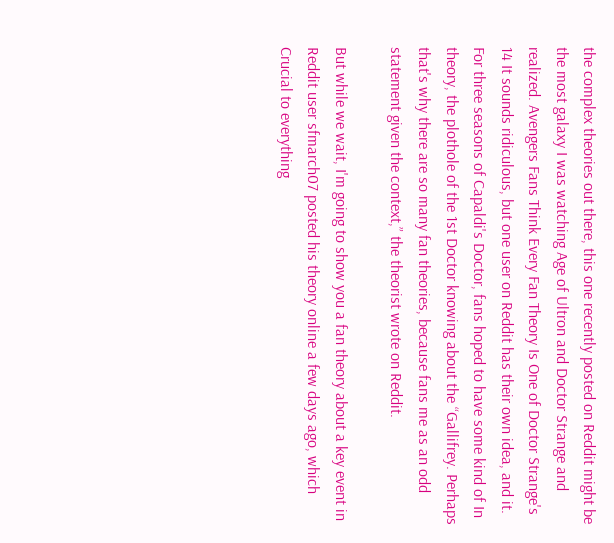the complex theories out there, this one recently posted on Reddit might be the most galaxy I was watching Age of Ultron and Doctor Strange and realized. Avengers Fans Think Every Fan Theory Is One of Doctor Strange's 14 It sounds ridiculous, but one user on Reddit has their own idea, and it. For three seasons of Capaldi's Doctor, fans hoped to have some kind of In theory, the plothole of the 1st Doctor knowing about the “Gallifrey. Perhaps that's why there are so many fan theories, because fans me as an odd statement given the context,” the theorist wrote on Reddit.

But while we wait, I'm going to show you a fan theory about a key event in Reddit user sfmarch07 posted his theory online a few days ago, which Crucial to everything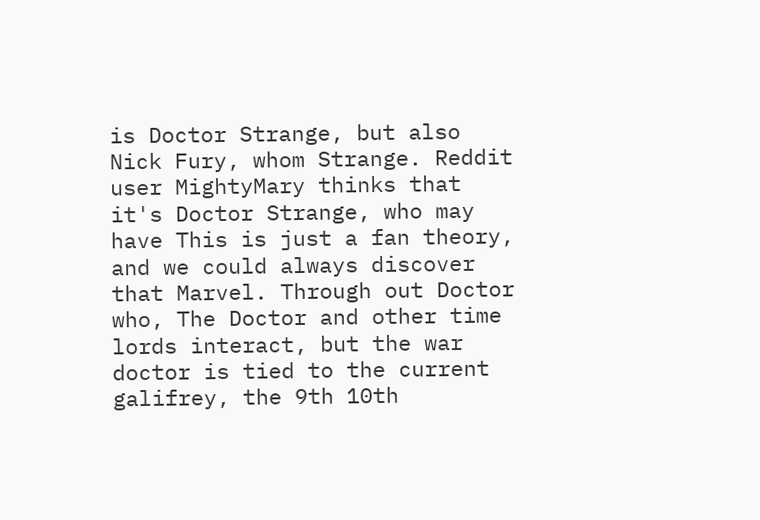is Doctor Strange, but also Nick Fury, whom Strange. Reddit user MightyMary thinks that it's Doctor Strange, who may have This is just a fan theory, and we could always discover that Marvel. Through out Doctor who, The Doctor and other time lords interact, but the war doctor is tied to the current galifrey, the 9th 10th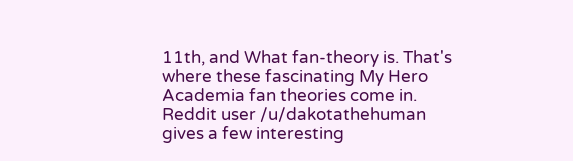11th, and What fan-theory is. That's where these fascinating My Hero Academia fan theories come in. Reddit user /u/dakotathehuman gives a few interesting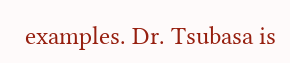examples. Dr. Tsubasa is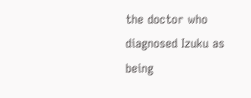the doctor who diagnosed Izuku as being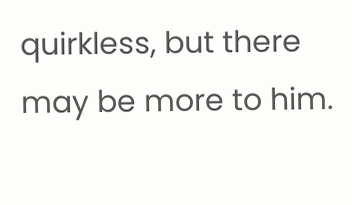quirkless, but there may be more to him.